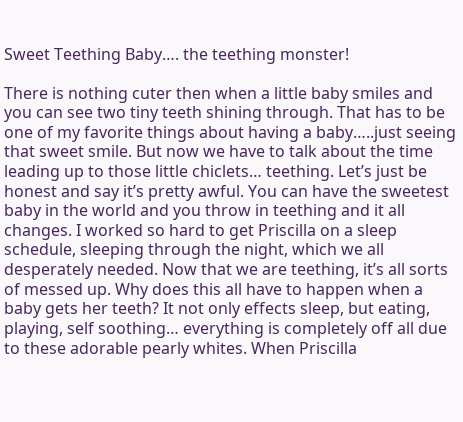Sweet Teething Baby…. the teething monster!

There is nothing cuter then when a little baby smiles and you can see two tiny teeth shining through. That has to be one of my favorite things about having a baby…..just seeing that sweet smile. But now we have to talk about the time leading up to those little chiclets… teething. Let’s just be honest and say it’s pretty awful. You can have the sweetest baby in the world and you throw in teething and it all changes. I worked so hard to get Priscilla on a sleep schedule, sleeping through the night, which we all desperately needed. Now that we are teething, it’s all sorts of messed up. Why does this all have to happen when a baby gets her teeth? It not only effects sleep, but eating, playing, self soothing… everything is completely off all due to these adorable pearly whites. When Priscilla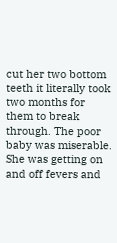cut her two bottom teeth it literally took two months for them to break through. The poor baby was miserable. She was getting on and off fevers and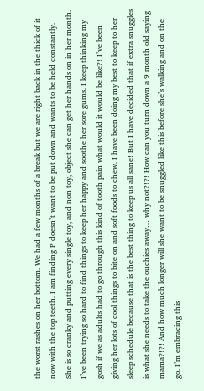the worst rashes on her bottom. We had a few months of a break but we are right back in the thick of it now with the top teeth. I am finding P doesn’t want to be put down and wants to be held constantly. She is so cranky and putting every single toy, and non toy, object she can get her hands on in her month. I’ve been trying so hard to find things to keep her happy and soothe her sore gums. I keep thinking my gosh if we as adults had to go through this kind of tooth pain what would it would be like?! I’ve been giving her lots of cool things to bite on and soft foods to chew. I have been doing my best to keep to her sleep schedule because that is the best thing to keep us all sane! But I have decided that if extra snuggles is what she needs to take the ouchies away… why not?!?! How can you turn down a 9 month old saying mama?!?! And how much longer will she want to be snuggled like this before she’s walking and on the go. I’m embracing this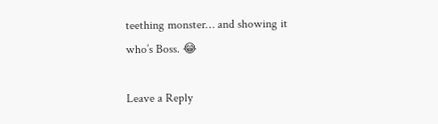teething monster… and showing it who’s Boss. 😂

Leave a Reply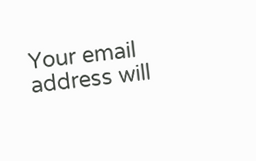Your email address will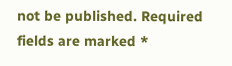not be published. Required fields are marked *